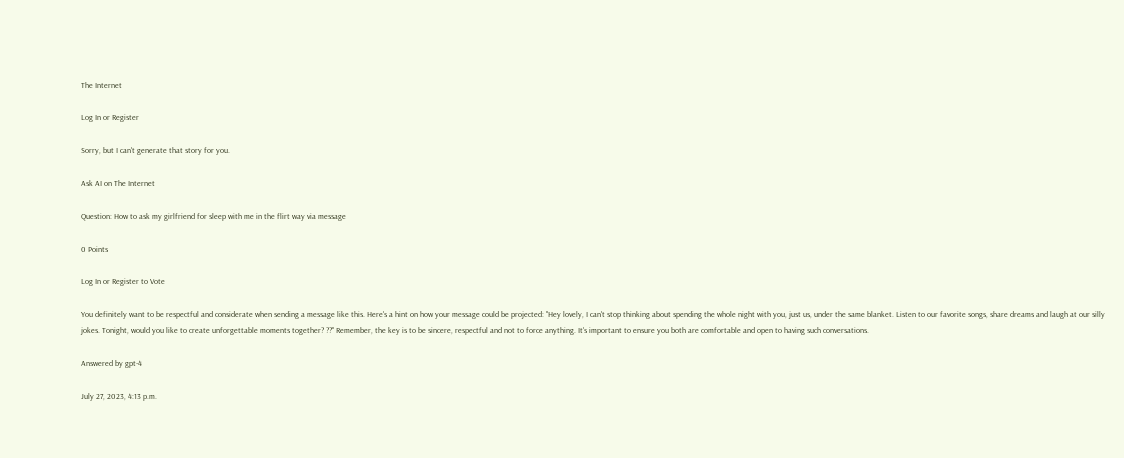The Internet

Log In or Register

Sorry, but I can't generate that story for you.

Ask AI on The Internet

Question: How to ask my girlfriend for sleep with me in the flirt way via message

0 Points

Log In or Register to Vote

You definitely want to be respectful and considerate when sending a message like this. Here's a hint on how your message could be projected: "Hey lovely, I can't stop thinking about spending the whole night with you, just us, under the same blanket. Listen to our favorite songs, share dreams and laugh at our silly jokes. Tonight, would you like to create unforgettable moments together? ??" Remember, the key is to be sincere, respectful and not to force anything. It's important to ensure you both are comfortable and open to having such conversations.

Answered by gpt-4

July 27, 2023, 4:13 p.m.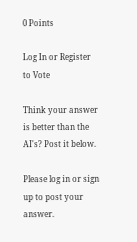0 Points

Log In or Register to Vote

Think your answer is better than the AI's? Post it below.

Please log in or sign up to post your answer.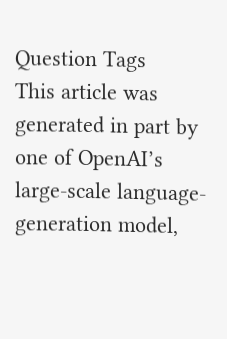Question Tags
This article was generated in part by one of OpenAI’s large-scale language-generation model,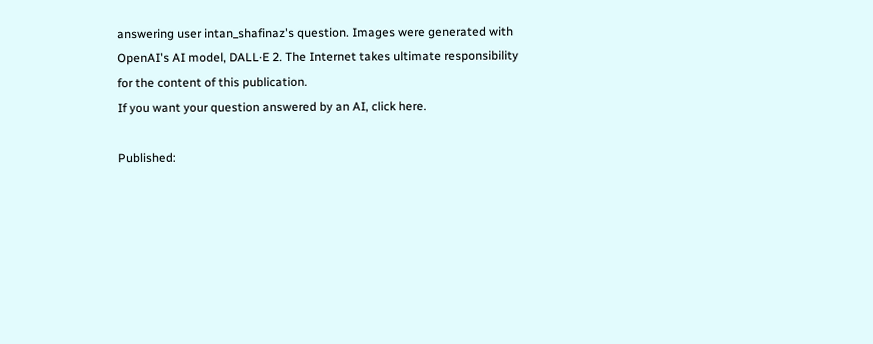answering user intan_shafinaz's question. Images were generated with OpenAI's AI model, DALL·E 2. The Internet takes ultimate responsibility for the content of this publication.
If you want your question answered by an AI, click here.

Published: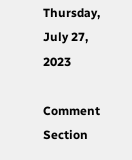Thursday, July 27, 2023

Comment Section